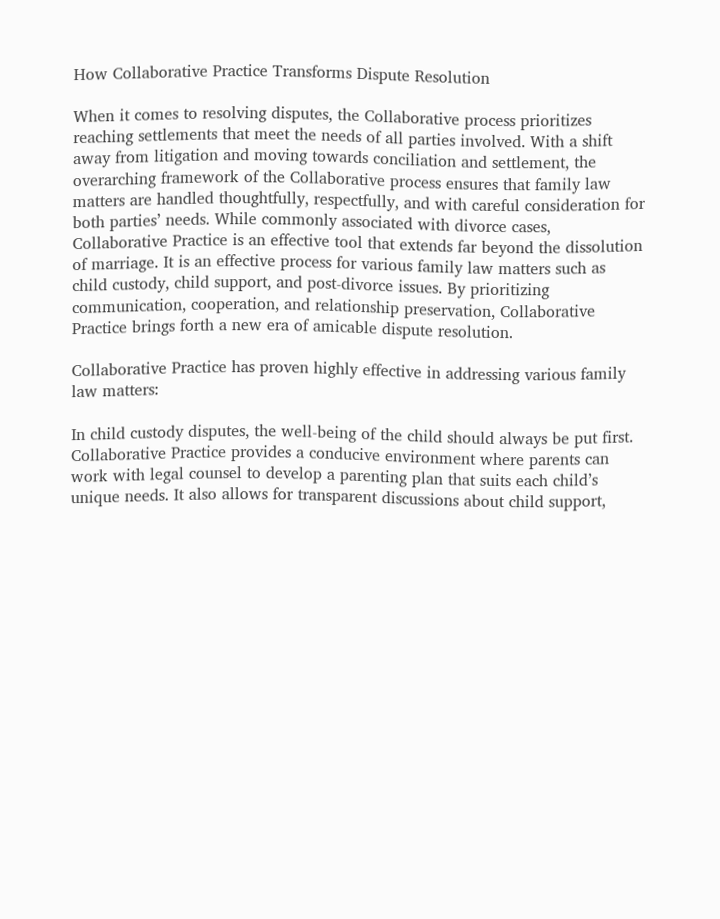How Collaborative Practice Transforms Dispute Resolution

When it comes to resolving disputes, the Collaborative process prioritizes reaching settlements that meet the needs of all parties involved. With a shift away from litigation and moving towards conciliation and settlement, the overarching framework of the Collaborative process ensures that family law matters are handled thoughtfully, respectfully, and with careful consideration for both parties’ needs. While commonly associated with divorce cases, Collaborative Practice is an effective tool that extends far beyond the dissolution of marriage. It is an effective process for various family law matters such as child custody, child support, and post-divorce issues. By prioritizing communication, cooperation, and relationship preservation, Collaborative Practice brings forth a new era of amicable dispute resolution.

Collaborative Practice has proven highly effective in addressing various family law matters:

In child custody disputes, the well-being of the child should always be put first. Collaborative Practice provides a conducive environment where parents can work with legal counsel to develop a parenting plan that suits each child’s unique needs. It also allows for transparent discussions about child support,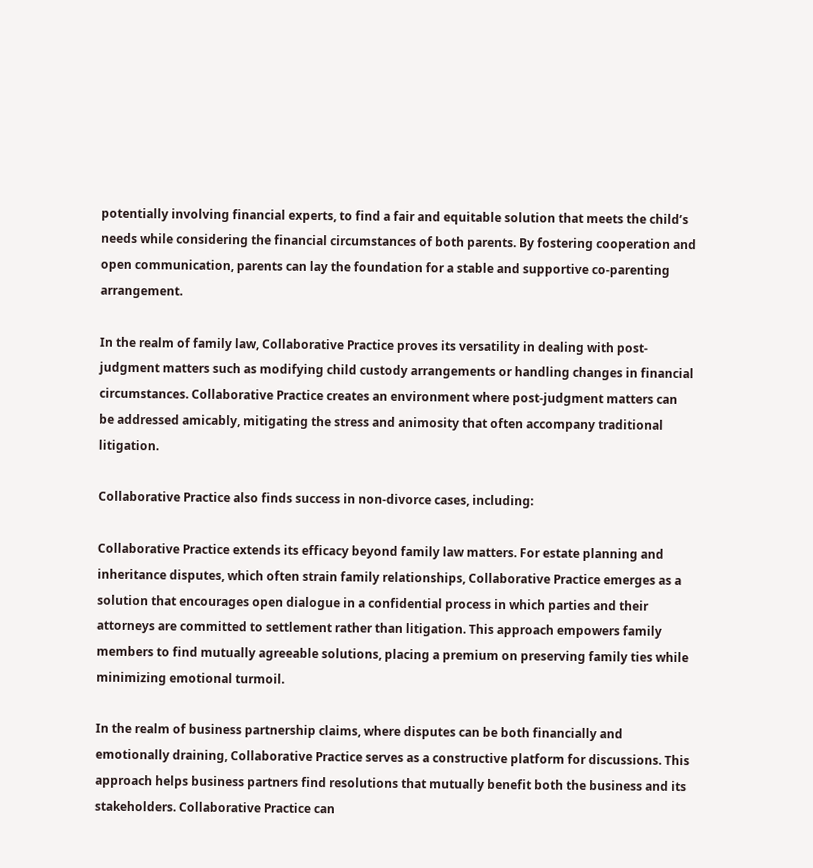potentially involving financial experts, to find a fair and equitable solution that meets the child’s needs while considering the financial circumstances of both parents. By fostering cooperation and open communication, parents can lay the foundation for a stable and supportive co-parenting arrangement.

In the realm of family law, Collaborative Practice proves its versatility in dealing with post-judgment matters such as modifying child custody arrangements or handling changes in financial circumstances. Collaborative Practice creates an environment where post-judgment matters can be addressed amicably, mitigating the stress and animosity that often accompany traditional litigation.

Collaborative Practice also finds success in non-divorce cases, including:

Collaborative Practice extends its efficacy beyond family law matters. For estate planning and inheritance disputes, which often strain family relationships, Collaborative Practice emerges as a solution that encourages open dialogue in a confidential process in which parties and their attorneys are committed to settlement rather than litigation. This approach empowers family members to find mutually agreeable solutions, placing a premium on preserving family ties while minimizing emotional turmoil.

In the realm of business partnership claims, where disputes can be both financially and emotionally draining, Collaborative Practice serves as a constructive platform for discussions. This approach helps business partners find resolutions that mutually benefit both the business and its stakeholders. Collaborative Practice can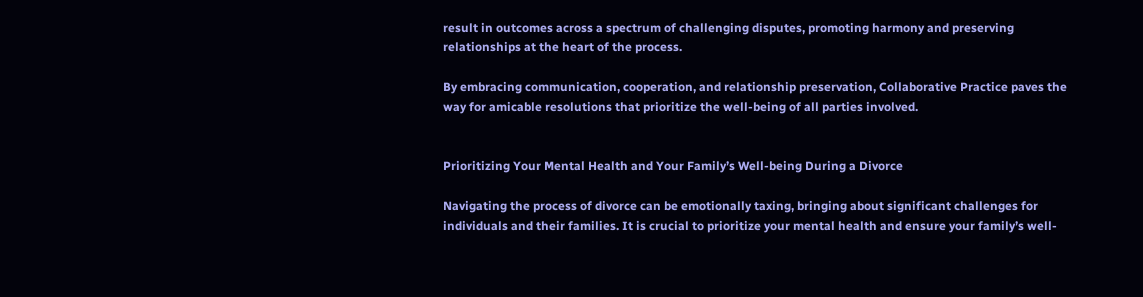result in outcomes across a spectrum of challenging disputes, promoting harmony and preserving relationships at the heart of the process.

By embracing communication, cooperation, and relationship preservation, Collaborative Practice paves the way for amicable resolutions that prioritize the well-being of all parties involved.


Prioritizing Your Mental Health and Your Family’s Well-being During a Divorce

Navigating the process of divorce can be emotionally taxing, bringing about significant challenges for individuals and their families. It is crucial to prioritize your mental health and ensure your family’s well-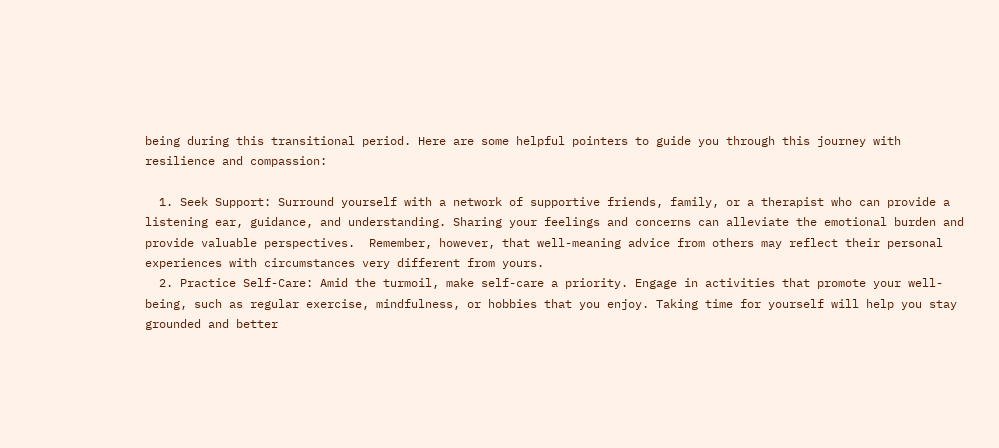being during this transitional period. Here are some helpful pointers to guide you through this journey with resilience and compassion:

  1. Seek Support: Surround yourself with a network of supportive friends, family, or a therapist who can provide a listening ear, guidance, and understanding. Sharing your feelings and concerns can alleviate the emotional burden and provide valuable perspectives.  Remember, however, that well-meaning advice from others may reflect their personal experiences with circumstances very different from yours.
  2. Practice Self-Care: Amid the turmoil, make self-care a priority. Engage in activities that promote your well-being, such as regular exercise, mindfulness, or hobbies that you enjoy. Taking time for yourself will help you stay grounded and better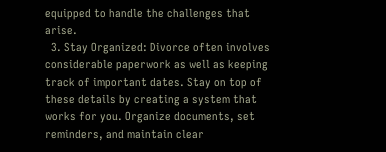equipped to handle the challenges that arise.
  3. Stay Organized: Divorce often involves considerable paperwork as well as keeping track of important dates. Stay on top of these details by creating a system that works for you. Organize documents, set reminders, and maintain clear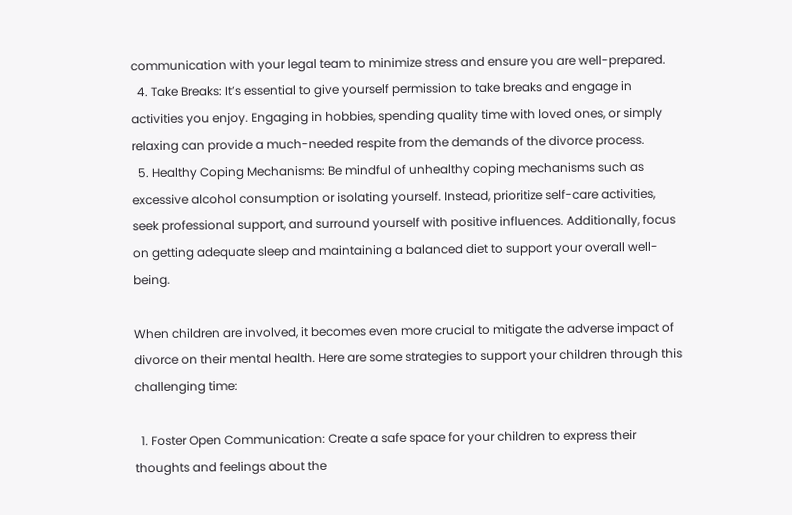communication with your legal team to minimize stress and ensure you are well-prepared.
  4. Take Breaks: It’s essential to give yourself permission to take breaks and engage in activities you enjoy. Engaging in hobbies, spending quality time with loved ones, or simply relaxing can provide a much-needed respite from the demands of the divorce process.
  5. Healthy Coping Mechanisms: Be mindful of unhealthy coping mechanisms such as excessive alcohol consumption or isolating yourself. Instead, prioritize self-care activities, seek professional support, and surround yourself with positive influences. Additionally, focus on getting adequate sleep and maintaining a balanced diet to support your overall well-being.

When children are involved, it becomes even more crucial to mitigate the adverse impact of divorce on their mental health. Here are some strategies to support your children through this challenging time:

  1. Foster Open Communication: Create a safe space for your children to express their thoughts and feelings about the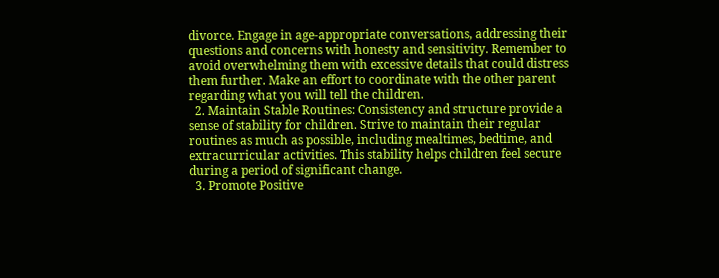divorce. Engage in age-appropriate conversations, addressing their questions and concerns with honesty and sensitivity. Remember to avoid overwhelming them with excessive details that could distress them further. Make an effort to coordinate with the other parent regarding what you will tell the children.
  2. Maintain Stable Routines: Consistency and structure provide a sense of stability for children. Strive to maintain their regular routines as much as possible, including mealtimes, bedtime, and extracurricular activities. This stability helps children feel secure during a period of significant change.
  3. Promote Positive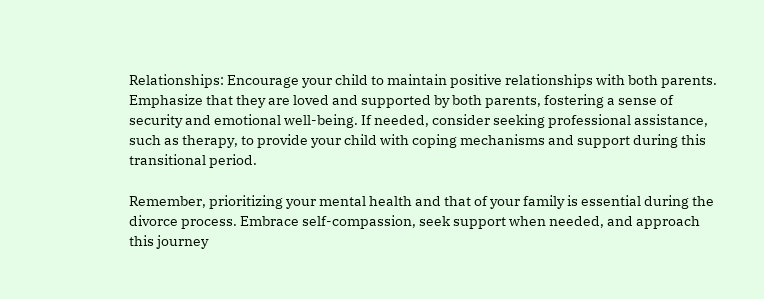Relationships: Encourage your child to maintain positive relationships with both parents. Emphasize that they are loved and supported by both parents, fostering a sense of security and emotional well-being. If needed, consider seeking professional assistance, such as therapy, to provide your child with coping mechanisms and support during this transitional period.

Remember, prioritizing your mental health and that of your family is essential during the divorce process. Embrace self-compassion, seek support when needed, and approach this journey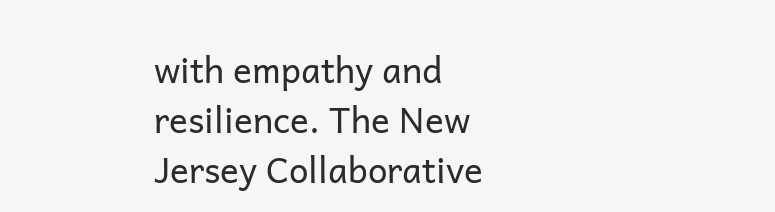with empathy and resilience. The New Jersey Collaborative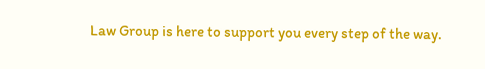Law Group is here to support you every step of the way.